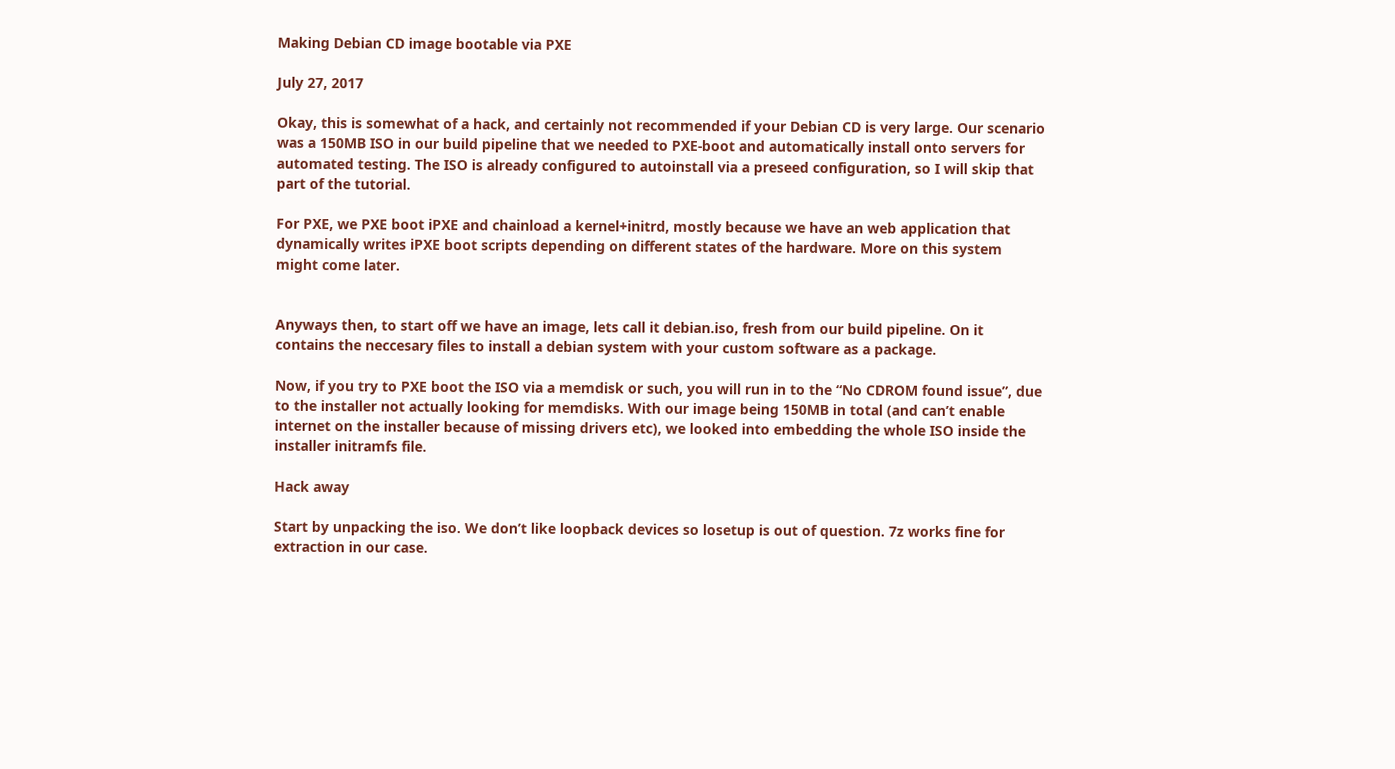Making Debian CD image bootable via PXE

July 27, 2017

Okay, this is somewhat of a hack, and certainly not recommended if your Debian CD is very large. Our scenario was a 150MB ISO in our build pipeline that we needed to PXE-boot and automatically install onto servers for automated testing. The ISO is already configured to autoinstall via a preseed configuration, so I will skip that part of the tutorial.

For PXE, we PXE boot iPXE and chainload a kernel+initrd, mostly because we have an web application that dynamically writes iPXE boot scripts depending on different states of the hardware. More on this system might come later.


Anyways then, to start off we have an image, lets call it debian.iso, fresh from our build pipeline. On it contains the neccesary files to install a debian system with your custom software as a package.

Now, if you try to PXE boot the ISO via a memdisk or such, you will run in to the “No CDROM found issue”, due to the installer not actually looking for memdisks. With our image being 150MB in total (and can’t enable internet on the installer because of missing drivers etc), we looked into embedding the whole ISO inside the installer initramfs file.

Hack away

Start by unpacking the iso. We don’t like loopback devices so losetup is out of question. 7z works fine for extraction in our case.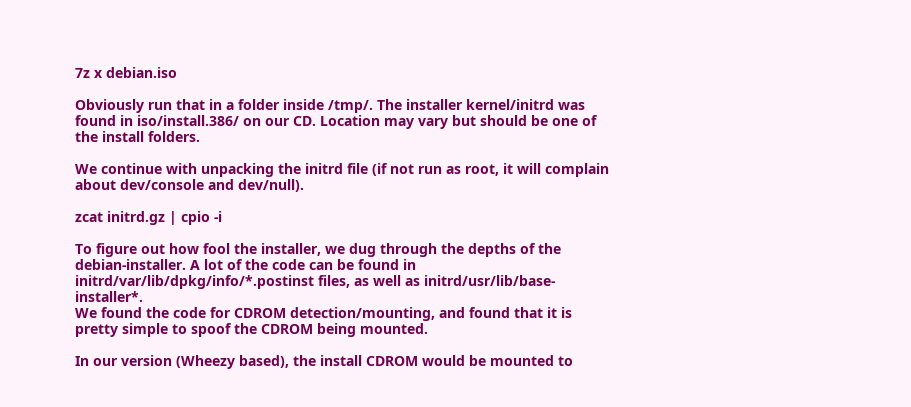7z x debian.iso

Obviously run that in a folder inside /tmp/. The installer kernel/initrd was found in iso/install.386/ on our CD. Location may vary but should be one of the install folders.

We continue with unpacking the initrd file (if not run as root, it will complain about dev/console and dev/null).

zcat initrd.gz | cpio -i

To figure out how fool the installer, we dug through the depths of the debian-installer. A lot of the code can be found in initrd/var/lib/dpkg/info/*.postinst files, as well as initrd/usr/lib/base-installer*.
We found the code for CDROM detection/mounting, and found that it is pretty simple to spoof the CDROM being mounted.

In our version (Wheezy based), the install CDROM would be mounted to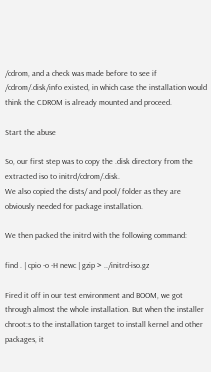/cdrom, and a check was made before to see if /cdrom/.disk/info existed, in which case the installation would think the CDROM is already mounted and proceed.

Start the abuse

So, our first step was to copy the .disk directory from the extracted iso to initrd/cdrom/.disk.
We also copied the dists/ and pool/ folder as they are obviously needed for package installation.

We then packed the initrd with the following command:

find . | cpio -o -H newc | gzip > ../initrd-iso.gz

Fired it off in our test environment and BOOM, we got through almost the whole installation. But when the installer chroot:s to the installation target to install kernel and other packages, it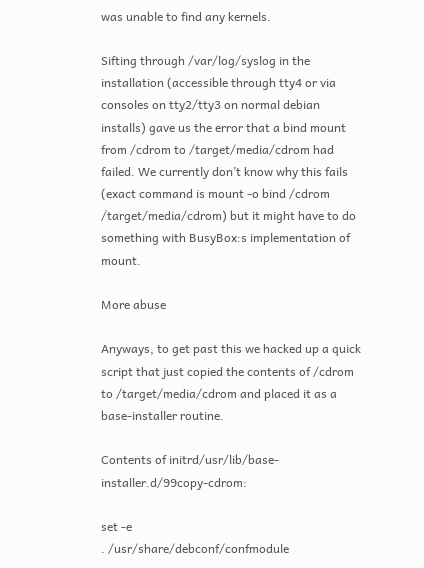was unable to find any kernels.

Sifting through /var/log/syslog in the installation (accessible through tty4 or via consoles on tty2/tty3 on normal debian installs) gave us the error that a bind mount from /cdrom to /target/media/cdrom had failed. We currently don’t know why this fails (exact command is mount -o bind /cdrom /target/media/cdrom) but it might have to do something with BusyBox:s implementation of mount.

More abuse

Anyways, to get past this we hacked up a quick script that just copied the contents of /cdrom to /target/media/cdrom and placed it as a base-installer routine.

Contents of initrd/usr/lib/base-installer.d/99copy-cdrom:

set -e
. /usr/share/debconf/confmodule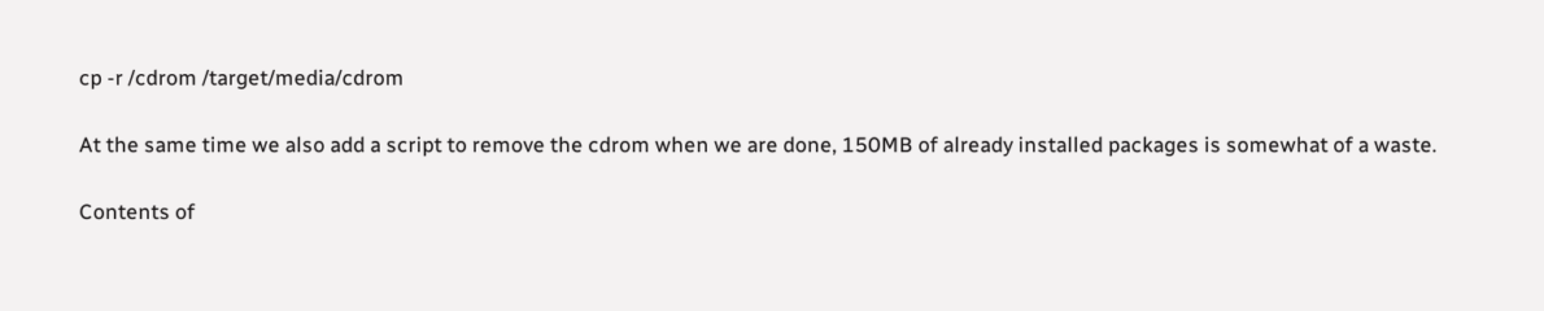cp -r /cdrom /target/media/cdrom

At the same time we also add a script to remove the cdrom when we are done, 150MB of already installed packages is somewhat of a waste.

Contents of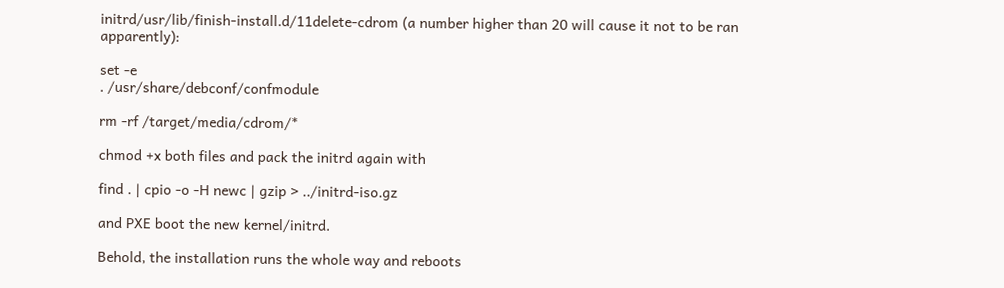initrd/usr/lib/finish-install.d/11delete-cdrom (a number higher than 20 will cause it not to be ran apparently):

set -e
. /usr/share/debconf/confmodule

rm -rf /target/media/cdrom/*

chmod +x both files and pack the initrd again with

find . | cpio -o -H newc | gzip > ../initrd-iso.gz

and PXE boot the new kernel/initrd.

Behold, the installation runs the whole way and reboots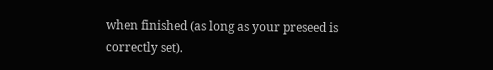when finished (as long as your preseed is correctly set).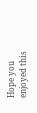Hope you enjoyed this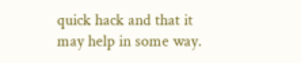quick hack and that it may help in some way.